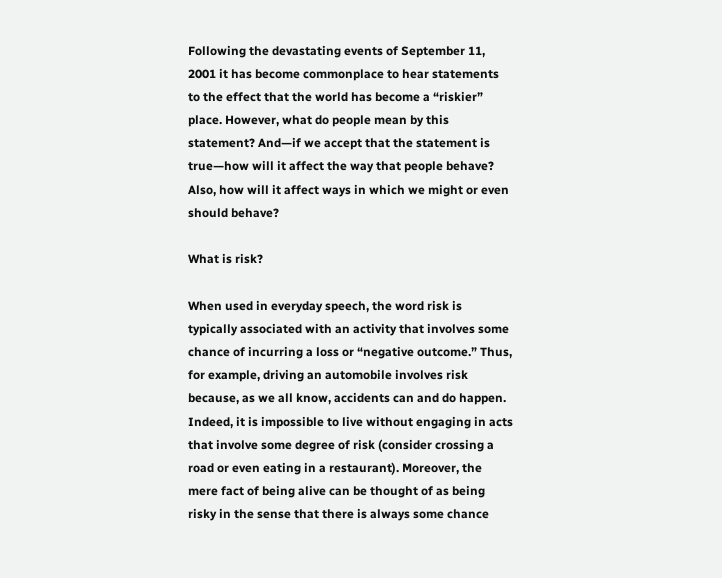Following the devastating events of September 11, 2001 it has become commonplace to hear statements to the effect that the world has become a “riskier” place. However, what do people mean by this statement? And—if we accept that the statement is true—how will it affect the way that people behave? Also, how will it affect ways in which we might or even should behave?

What is risk?

When used in everyday speech, the word risk is typically associated with an activity that involves some chance of incurring a loss or “negative outcome.” Thus, for example, driving an automobile involves risk because, as we all know, accidents can and do happen. Indeed, it is impossible to live without engaging in acts that involve some degree of risk (consider crossing a road or even eating in a restaurant). Moreover, the mere fact of being alive can be thought of as being risky in the sense that there is always some chance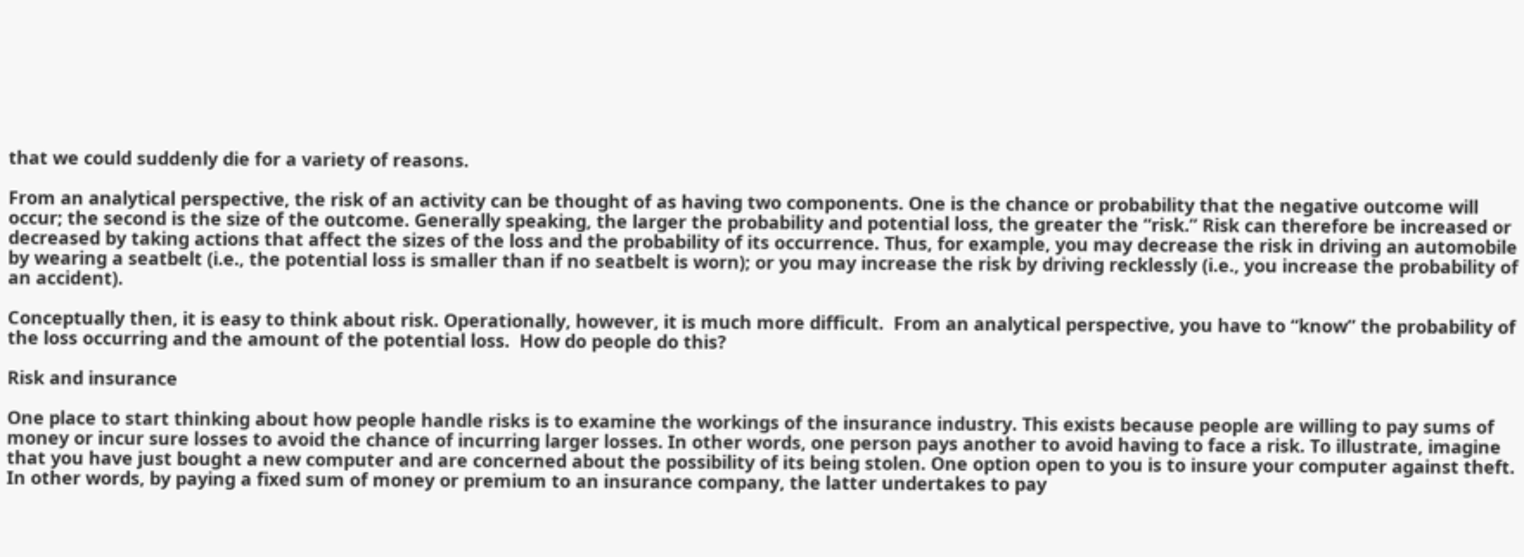that we could suddenly die for a variety of reasons.

From an analytical perspective, the risk of an activity can be thought of as having two components. One is the chance or probability that the negative outcome will occur; the second is the size of the outcome. Generally speaking, the larger the probability and potential loss, the greater the “risk.” Risk can therefore be increased or decreased by taking actions that affect the sizes of the loss and the probability of its occurrence. Thus, for example, you may decrease the risk in driving an automobile by wearing a seatbelt (i.e., the potential loss is smaller than if no seatbelt is worn); or you may increase the risk by driving recklessly (i.e., you increase the probability of an accident).

Conceptually then, it is easy to think about risk. Operationally, however, it is much more difficult.  From an analytical perspective, you have to “know” the probability of the loss occurring and the amount of the potential loss.  How do people do this?

Risk and insurance

One place to start thinking about how people handle risks is to examine the workings of the insurance industry. This exists because people are willing to pay sums of money or incur sure losses to avoid the chance of incurring larger losses. In other words, one person pays another to avoid having to face a risk. To illustrate, imagine that you have just bought a new computer and are concerned about the possibility of its being stolen. One option open to you is to insure your computer against theft. In other words, by paying a fixed sum of money or premium to an insurance company, the latter undertakes to pay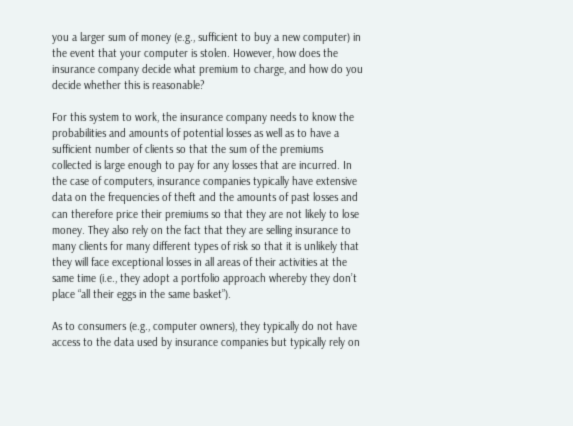you a larger sum of money (e.g., sufficient to buy a new computer) in the event that your computer is stolen. However, how does the insurance company decide what premium to charge, and how do you decide whether this is reasonable?

For this system to work, the insurance company needs to know the probabilities and amounts of potential losses as well as to have a sufficient number of clients so that the sum of the premiums collected is large enough to pay for any losses that are incurred. In the case of computers, insurance companies typically have extensive data on the frequencies of theft and the amounts of past losses and can therefore price their premiums so that they are not likely to lose money. They also rely on the fact that they are selling insurance to many clients for many different types of risk so that it is unlikely that they will face exceptional losses in all areas of their activities at the same time (i.e., they adopt a portfolio approach whereby they don’t place “all their eggs in the same basket”).

As to consumers (e.g., computer owners), they typically do not have access to the data used by insurance companies but typically rely on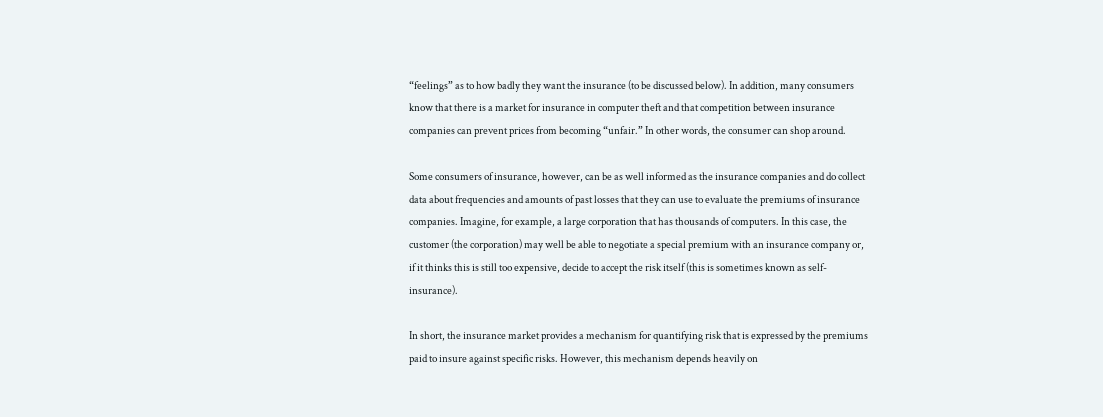“feelings” as to how badly they want the insurance (to be discussed below). In addition, many consumers know that there is a market for insurance in computer theft and that competition between insurance companies can prevent prices from becoming “unfair.” In other words, the consumer can shop around.

Some consumers of insurance, however, can be as well informed as the insurance companies and do collect data about frequencies and amounts of past losses that they can use to evaluate the premiums of insurance companies. Imagine, for example, a large corporation that has thousands of computers. In this case, the customer (the corporation) may well be able to negotiate a special premium with an insurance company or, if it thinks this is still too expensive, decide to accept the risk itself (this is sometimes known as self-insurance).

In short, the insurance market provides a mechanism for quantifying risk that is expressed by the premiums paid to insure against specific risks. However, this mechanism depends heavily on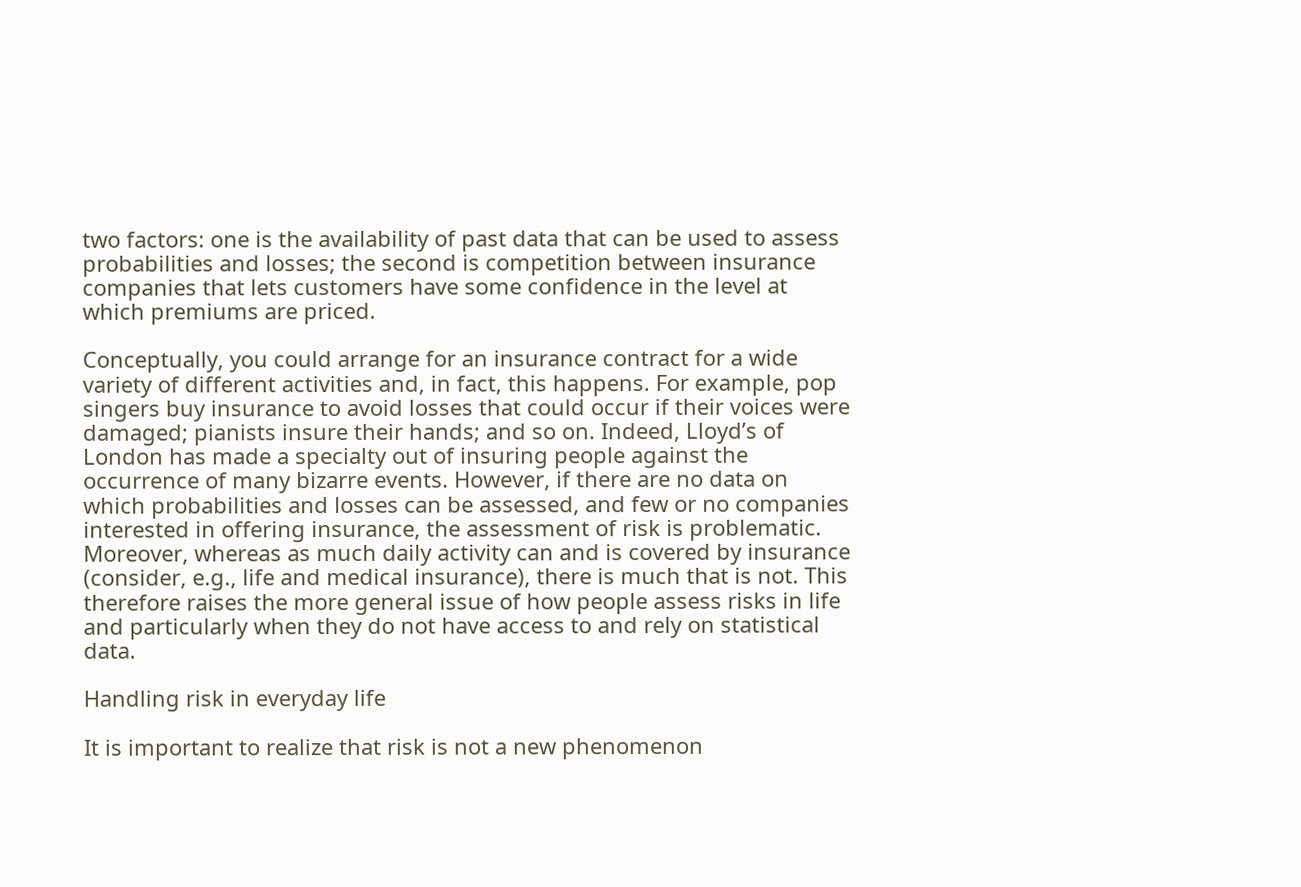two factors: one is the availability of past data that can be used to assess probabilities and losses; the second is competition between insurance companies that lets customers have some confidence in the level at which premiums are priced.

Conceptually, you could arrange for an insurance contract for a wide variety of different activities and, in fact, this happens. For example, pop singers buy insurance to avoid losses that could occur if their voices were damaged; pianists insure their hands; and so on. Indeed, Lloyd’s of London has made a specialty out of insuring people against the occurrence of many bizarre events. However, if there are no data on which probabilities and losses can be assessed, and few or no companies interested in offering insurance, the assessment of risk is problematic. Moreover, whereas as much daily activity can and is covered by insurance (consider, e.g., life and medical insurance), there is much that is not. This therefore raises the more general issue of how people assess risks in life and particularly when they do not have access to and rely on statistical data.

Handling risk in everyday life

It is important to realize that risk is not a new phenomenon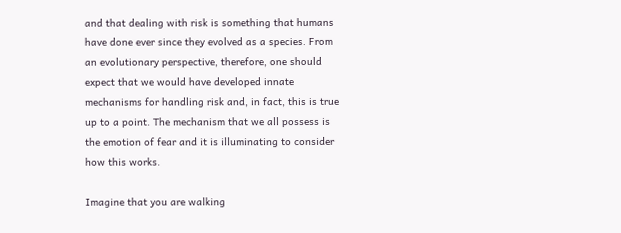and that dealing with risk is something that humans have done ever since they evolved as a species. From an evolutionary perspective, therefore, one should expect that we would have developed innate mechanisms for handling risk and, in fact, this is true up to a point. The mechanism that we all possess is the emotion of fear and it is illuminating to consider how this works.

Imagine that you are walking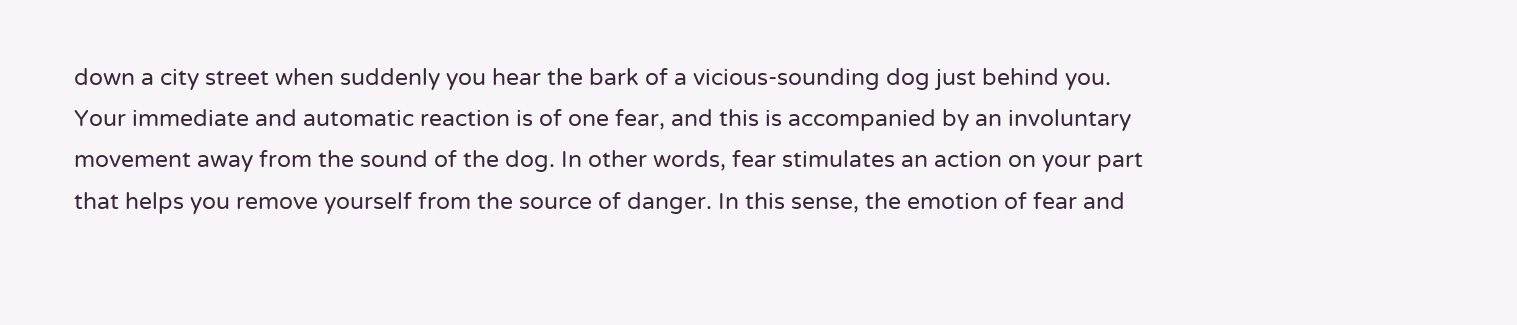down a city street when suddenly you hear the bark of a vicious-sounding dog just behind you. Your immediate and automatic reaction is of one fear, and this is accompanied by an involuntary movement away from the sound of the dog. In other words, fear stimulates an action on your part that helps you remove yourself from the source of danger. In this sense, the emotion of fear and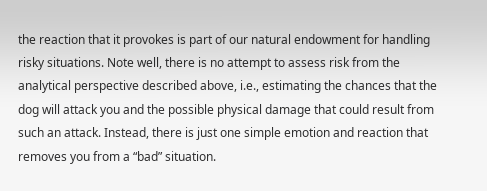the reaction that it provokes is part of our natural endowment for handling risky situations. Note well, there is no attempt to assess risk from the analytical perspective described above, i.e., estimating the chances that the dog will attack you and the possible physical damage that could result from such an attack. Instead, there is just one simple emotion and reaction that removes you from a “bad” situation.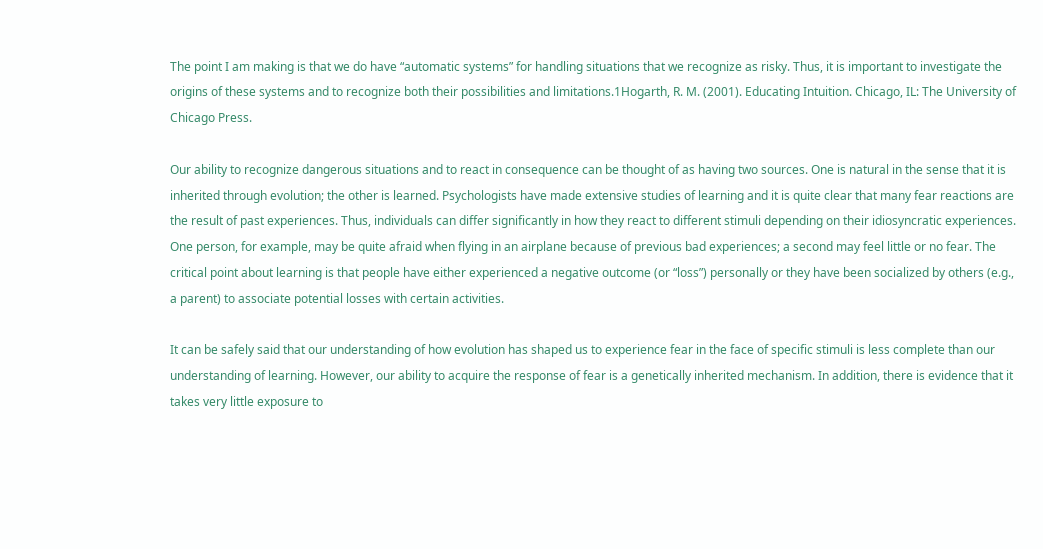The point I am making is that we do have “automatic systems” for handling situations that we recognize as risky. Thus, it is important to investigate the origins of these systems and to recognize both their possibilities and limitations.1Hogarth, R. M. (2001). Educating Intuition. Chicago, IL: The University of Chicago Press.

Our ability to recognize dangerous situations and to react in consequence can be thought of as having two sources. One is natural in the sense that it is inherited through evolution; the other is learned. Psychologists have made extensive studies of learning and it is quite clear that many fear reactions are the result of past experiences. Thus, individuals can differ significantly in how they react to different stimuli depending on their idiosyncratic experiences. One person, for example, may be quite afraid when flying in an airplane because of previous bad experiences; a second may feel little or no fear. The critical point about learning is that people have either experienced a negative outcome (or “loss”) personally or they have been socialized by others (e.g., a parent) to associate potential losses with certain activities.

It can be safely said that our understanding of how evolution has shaped us to experience fear in the face of specific stimuli is less complete than our understanding of learning. However, our ability to acquire the response of fear is a genetically inherited mechanism. In addition, there is evidence that it takes very little exposure to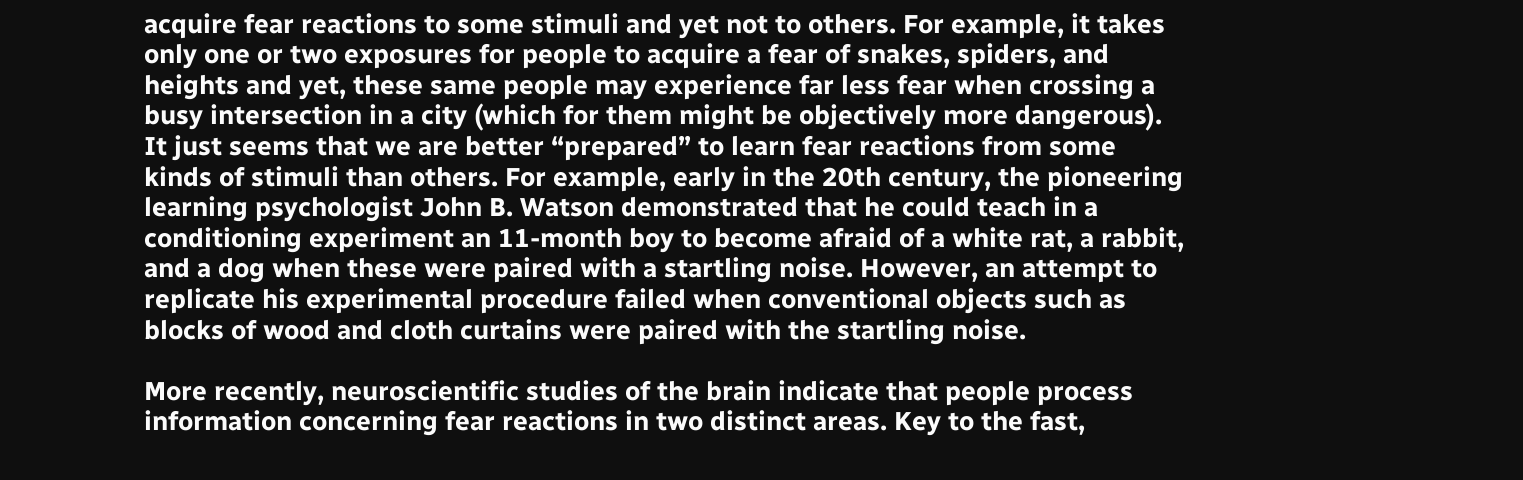acquire fear reactions to some stimuli and yet not to others. For example, it takes only one or two exposures for people to acquire a fear of snakes, spiders, and heights and yet, these same people may experience far less fear when crossing a busy intersection in a city (which for them might be objectively more dangerous). It just seems that we are better “prepared” to learn fear reactions from some kinds of stimuli than others. For example, early in the 20th century, the pioneering learning psychologist John B. Watson demonstrated that he could teach in a conditioning experiment an 11-month boy to become afraid of a white rat, a rabbit, and a dog when these were paired with a startling noise. However, an attempt to replicate his experimental procedure failed when conventional objects such as blocks of wood and cloth curtains were paired with the startling noise.

More recently, neuroscientific studies of the brain indicate that people process information concerning fear reactions in two distinct areas. Key to the fast,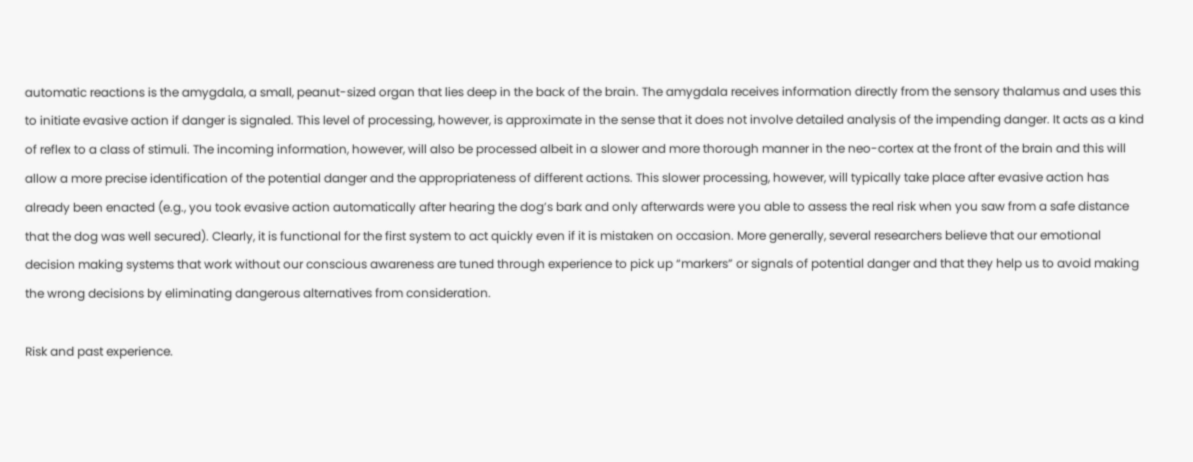automatic reactions is the amygdala, a small, peanut-sized organ that lies deep in the back of the brain. The amygdala receives information directly from the sensory thalamus and uses this to initiate evasive action if danger is signaled. This level of processing, however, is approximate in the sense that it does not involve detailed analysis of the impending danger. It acts as a kind of reflex to a class of stimuli. The incoming information, however, will also be processed albeit in a slower and more thorough manner in the neo-cortex at the front of the brain and this will allow a more precise identification of the potential danger and the appropriateness of different actions. This slower processing, however, will typically take place after evasive action has already been enacted (e.g., you took evasive action automatically after hearing the dog’s bark and only afterwards were you able to assess the real risk when you saw from a safe distance that the dog was well secured). Clearly, it is functional for the first system to act quickly even if it is mistaken on occasion. More generally, several researchers believe that our emotional decision making systems that work without our conscious awareness are tuned through experience to pick up “markers” or signals of potential danger and that they help us to avoid making the wrong decisions by eliminating dangerous alternatives from consideration.

Risk and past experience.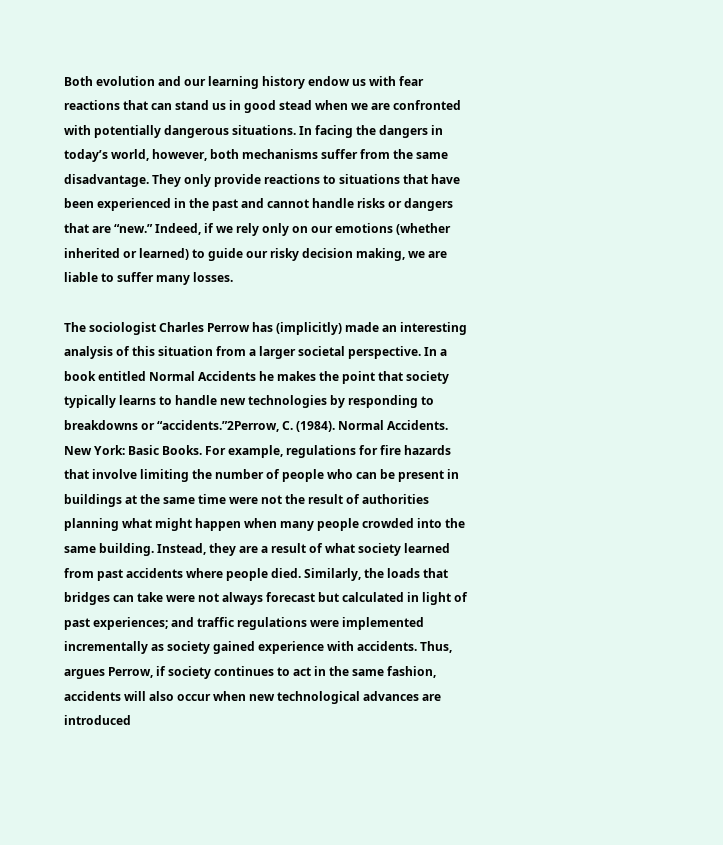Both evolution and our learning history endow us with fear reactions that can stand us in good stead when we are confronted with potentially dangerous situations. In facing the dangers in today’s world, however, both mechanisms suffer from the same disadvantage. They only provide reactions to situations that have been experienced in the past and cannot handle risks or dangers that are “new.” Indeed, if we rely only on our emotions (whether inherited or learned) to guide our risky decision making, we are liable to suffer many losses.

The sociologist Charles Perrow has (implicitly) made an interesting analysis of this situation from a larger societal perspective. In a book entitled Normal Accidents he makes the point that society typically learns to handle new technologies by responding to breakdowns or “accidents.”2Perrow, C. (1984). Normal Accidents. New York: Basic Books. For example, regulations for fire hazards that involve limiting the number of people who can be present in buildings at the same time were not the result of authorities planning what might happen when many people crowded into the same building. Instead, they are a result of what society learned from past accidents where people died. Similarly, the loads that bridges can take were not always forecast but calculated in light of past experiences; and traffic regulations were implemented incrementally as society gained experience with accidents. Thus, argues Perrow, if society continues to act in the same fashion, accidents will also occur when new technological advances are introduced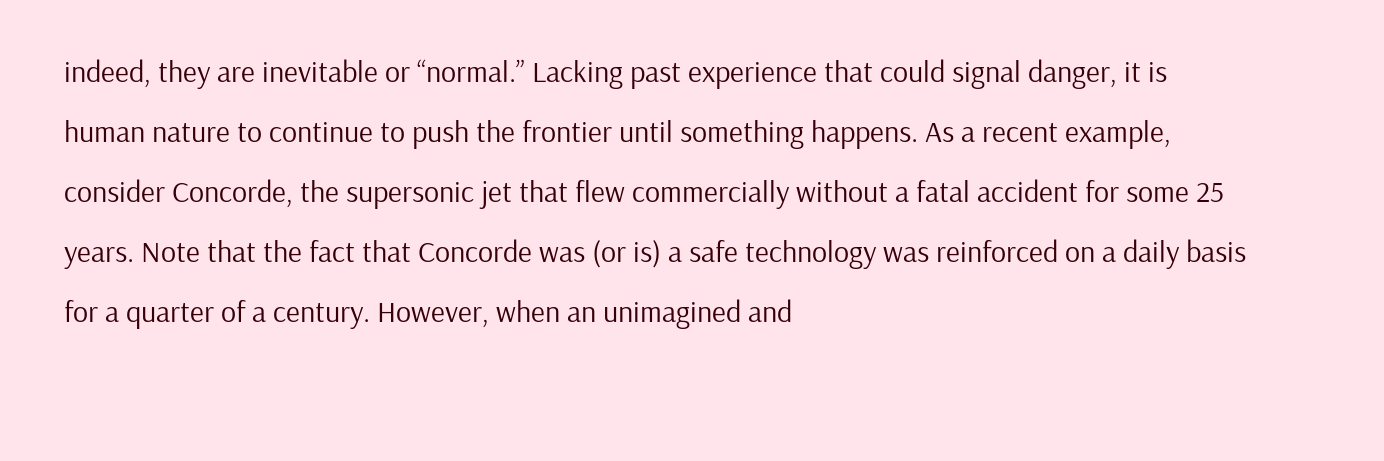indeed, they are inevitable or “normal.” Lacking past experience that could signal danger, it is human nature to continue to push the frontier until something happens. As a recent example, consider Concorde, the supersonic jet that flew commercially without a fatal accident for some 25 years. Note that the fact that Concorde was (or is) a safe technology was reinforced on a daily basis for a quarter of a century. However, when an unimagined and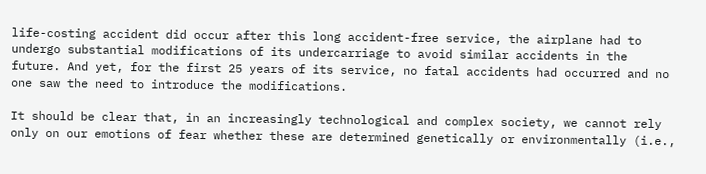life-costing accident did occur after this long accident-free service, the airplane had to undergo substantial modifications of its undercarriage to avoid similar accidents in the future. And yet, for the first 25 years of its service, no fatal accidents had occurred and no one saw the need to introduce the modifications.

It should be clear that, in an increasingly technological and complex society, we cannot rely only on our emotions of fear whether these are determined genetically or environmentally (i.e.,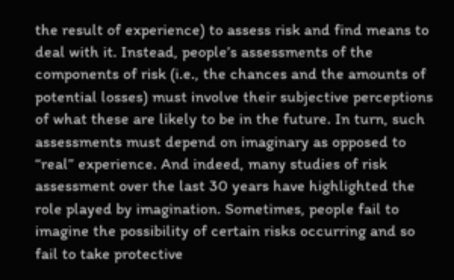the result of experience) to assess risk and find means to deal with it. Instead, people’s assessments of the components of risk (i.e., the chances and the amounts of potential losses) must involve their subjective perceptions of what these are likely to be in the future. In turn, such assessments must depend on imaginary as opposed to “real” experience. And indeed, many studies of risk assessment over the last 30 years have highlighted the role played by imagination. Sometimes, people fail to imagine the possibility of certain risks occurring and so fail to take protective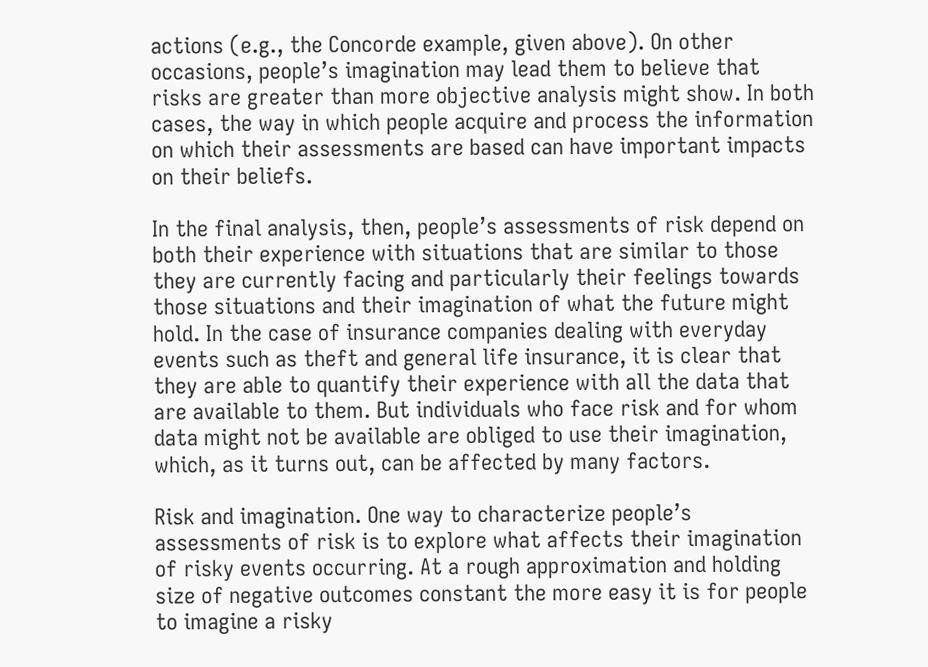actions (e.g., the Concorde example, given above). On other occasions, people’s imagination may lead them to believe that risks are greater than more objective analysis might show. In both cases, the way in which people acquire and process the information on which their assessments are based can have important impacts on their beliefs.

In the final analysis, then, people’s assessments of risk depend on both their experience with situations that are similar to those they are currently facing and particularly their feelings towards those situations and their imagination of what the future might hold. In the case of insurance companies dealing with everyday events such as theft and general life insurance, it is clear that they are able to quantify their experience with all the data that are available to them. But individuals who face risk and for whom data might not be available are obliged to use their imagination, which, as it turns out, can be affected by many factors.

Risk and imagination. One way to characterize people’s assessments of risk is to explore what affects their imagination of risky events occurring. At a rough approximation and holding size of negative outcomes constant the more easy it is for people to imagine a risky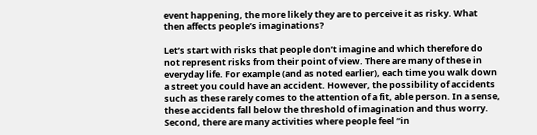event happening, the more likely they are to perceive it as risky. What then affects people’s imaginations?

Let’s start with risks that people don’t imagine and which therefore do not represent risks from their point of view. There are many of these in everyday life. For example (and as noted earlier), each time you walk down a street you could have an accident. However, the possibility of accidents such as these rarely comes to the attention of a fit, able person. In a sense, these accidents fall below the threshold of imagination and thus worry. Second, there are many activities where people feel “in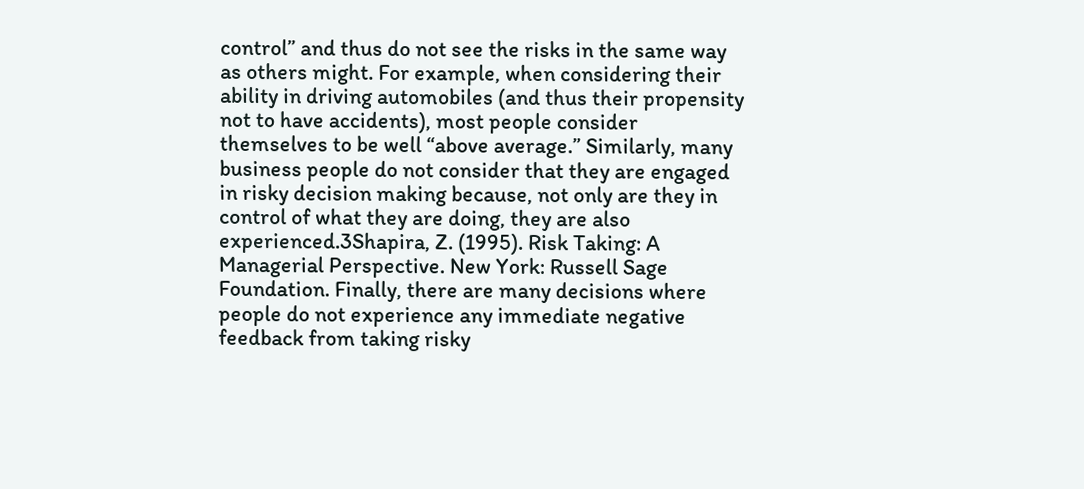control” and thus do not see the risks in the same way as others might. For example, when considering their ability in driving automobiles (and thus their propensity not to have accidents), most people consider themselves to be well “above average.” Similarly, many business people do not consider that they are engaged in risky decision making because, not only are they in control of what they are doing, they are also experienced.3Shapira, Z. (1995). Risk Taking: A Managerial Perspective. New York: Russell Sage Foundation. Finally, there are many decisions where people do not experience any immediate negative feedback from taking risky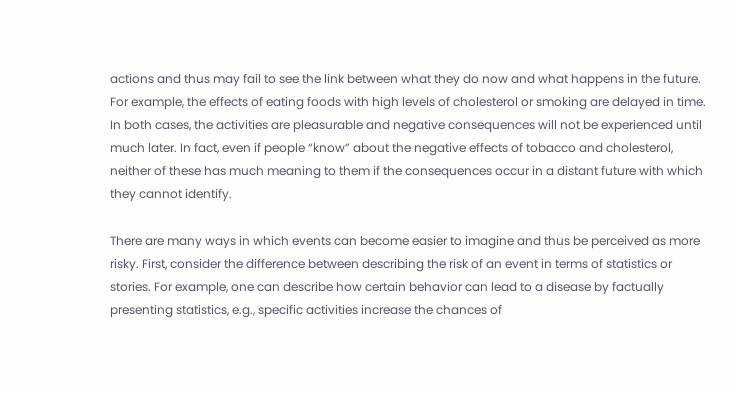actions and thus may fail to see the link between what they do now and what happens in the future. For example, the effects of eating foods with high levels of cholesterol or smoking are delayed in time. In both cases, the activities are pleasurable and negative consequences will not be experienced until much later. In fact, even if people “know” about the negative effects of tobacco and cholesterol, neither of these has much meaning to them if the consequences occur in a distant future with which they cannot identify.

There are many ways in which events can become easier to imagine and thus be perceived as more risky. First, consider the difference between describing the risk of an event in terms of statistics or stories. For example, one can describe how certain behavior can lead to a disease by factually presenting statistics, e.g., specific activities increase the chances of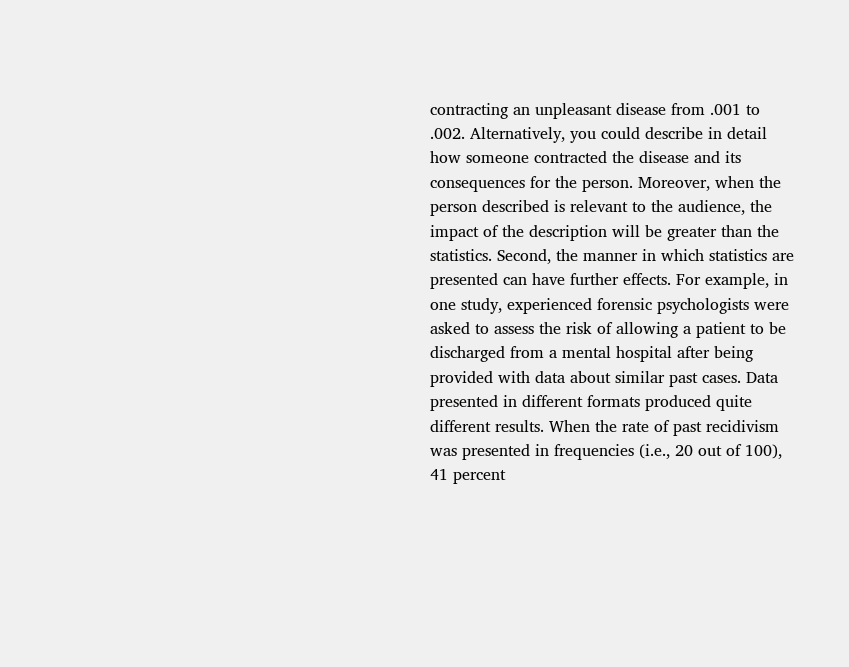contracting an unpleasant disease from .001 to .002. Alternatively, you could describe in detail how someone contracted the disease and its consequences for the person. Moreover, when the person described is relevant to the audience, the impact of the description will be greater than the statistics. Second, the manner in which statistics are presented can have further effects. For example, in one study, experienced forensic psychologists were asked to assess the risk of allowing a patient to be discharged from a mental hospital after being provided with data about similar past cases. Data presented in different formats produced quite different results. When the rate of past recidivism was presented in frequencies (i.e., 20 out of 100), 41 percent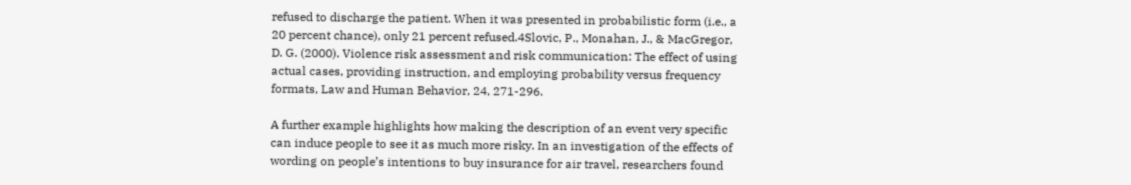refused to discharge the patient. When it was presented in probabilistic form (i.e., a 20 percent chance), only 21 percent refused.4Slovic, P., Monahan, J., & MacGregor, D. G. (2000). Violence risk assessment and risk communication: The effect of using actual cases, providing instruction, and employing probability versus frequency formats, Law and Human Behavior, 24, 271-296.

A further example highlights how making the description of an event very specific can induce people to see it as much more risky. In an investigation of the effects of wording on people’s intentions to buy insurance for air travel, researchers found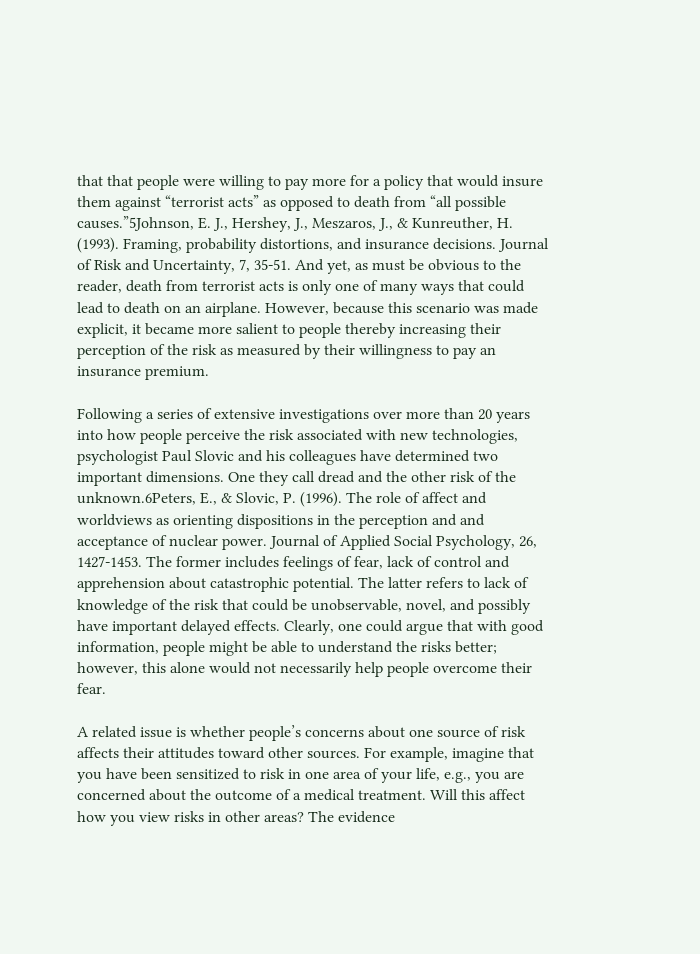that that people were willing to pay more for a policy that would insure them against “terrorist acts” as opposed to death from “all possible causes.”5Johnson, E. J., Hershey, J., Meszaros, J., & Kunreuther, H. (1993). Framing, probability distortions, and insurance decisions. Journal of Risk and Uncertainty, 7, 35-51. And yet, as must be obvious to the reader, death from terrorist acts is only one of many ways that could lead to death on an airplane. However, because this scenario was made explicit, it became more salient to people thereby increasing their perception of the risk as measured by their willingness to pay an insurance premium.

Following a series of extensive investigations over more than 20 years into how people perceive the risk associated with new technologies, psychologist Paul Slovic and his colleagues have determined two important dimensions. One they call dread and the other risk of the unknown.6Peters, E., & Slovic, P. (1996). The role of affect and worldviews as orienting dispositions in the perception and and acceptance of nuclear power. Journal of Applied Social Psychology, 26, 1427-1453. The former includes feelings of fear, lack of control and apprehension about catastrophic potential. The latter refers to lack of knowledge of the risk that could be unobservable, novel, and possibly have important delayed effects. Clearly, one could argue that with good information, people might be able to understand the risks better; however, this alone would not necessarily help people overcome their fear.

A related issue is whether people’s concerns about one source of risk affects their attitudes toward other sources. For example, imagine that you have been sensitized to risk in one area of your life, e.g., you are concerned about the outcome of a medical treatment. Will this affect how you view risks in other areas? The evidence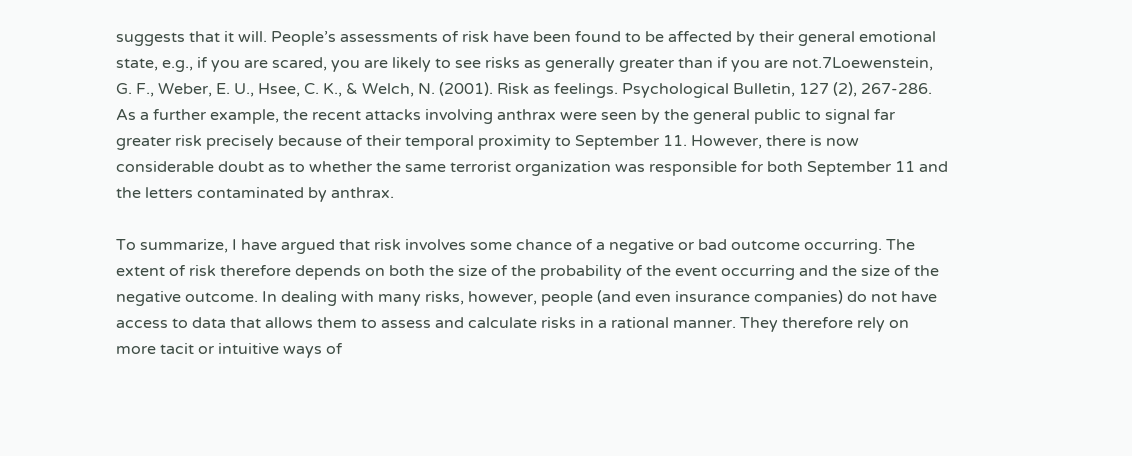suggests that it will. People’s assessments of risk have been found to be affected by their general emotional state, e.g., if you are scared, you are likely to see risks as generally greater than if you are not.7Loewenstein, G. F., Weber, E. U., Hsee, C. K., & Welch, N. (2001). Risk as feelings. Psychological Bulletin, 127 (2), 267-286. As a further example, the recent attacks involving anthrax were seen by the general public to signal far greater risk precisely because of their temporal proximity to September 11. However, there is now considerable doubt as to whether the same terrorist organization was responsible for both September 11 and the letters contaminated by anthrax.

To summarize, I have argued that risk involves some chance of a negative or bad outcome occurring. The extent of risk therefore depends on both the size of the probability of the event occurring and the size of the negative outcome. In dealing with many risks, however, people (and even insurance companies) do not have access to data that allows them to assess and calculate risks in a rational manner. They therefore rely on more tacit or intuitive ways of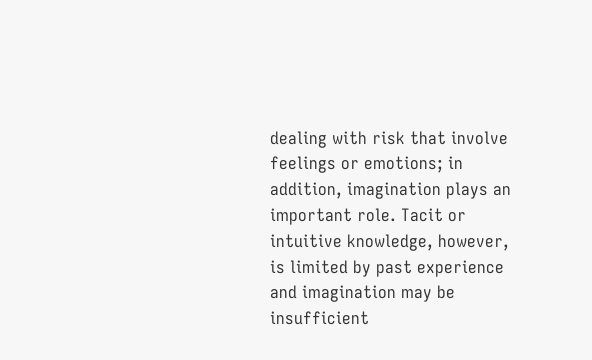dealing with risk that involve feelings or emotions; in addition, imagination plays an important role. Tacit or intuitive knowledge, however, is limited by past experience and imagination may be insufficient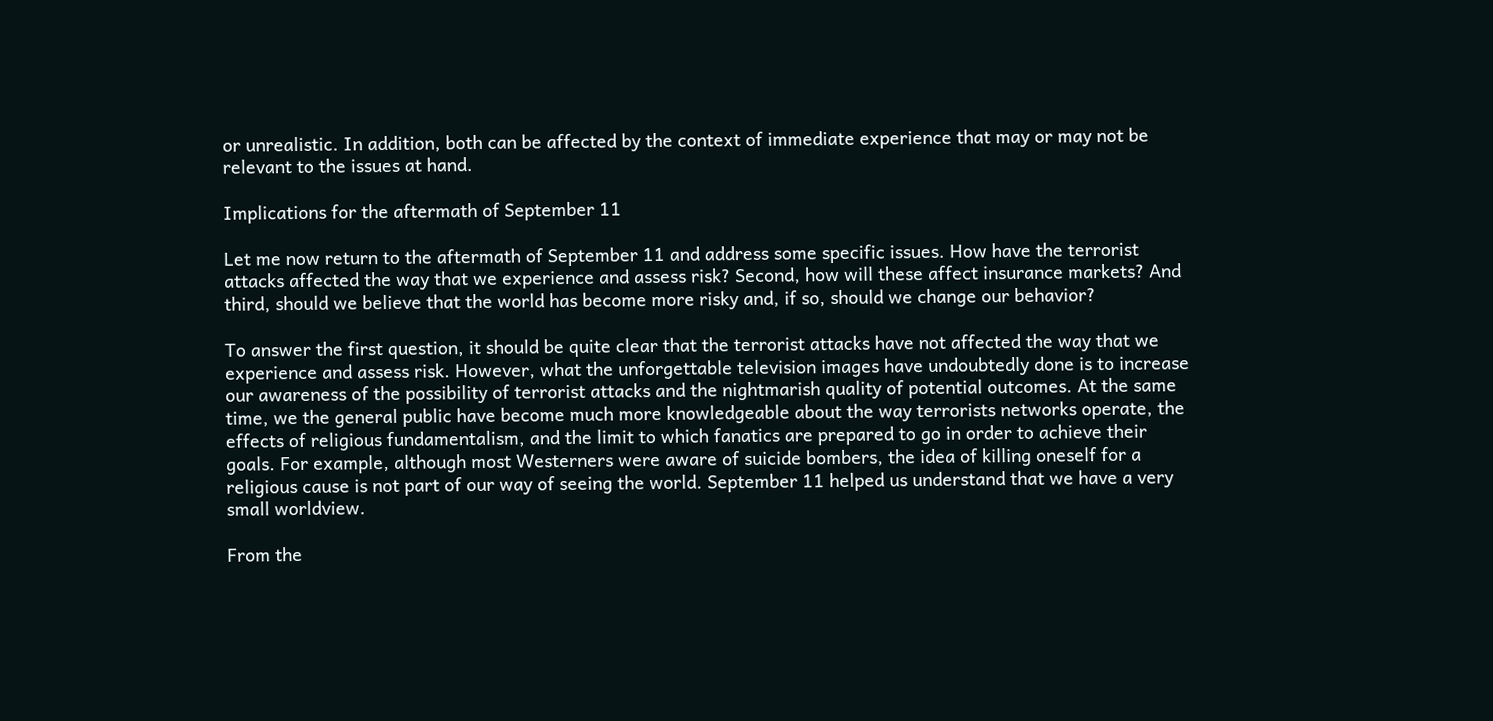or unrealistic. In addition, both can be affected by the context of immediate experience that may or may not be relevant to the issues at hand.

Implications for the aftermath of September 11

Let me now return to the aftermath of September 11 and address some specific issues. How have the terrorist attacks affected the way that we experience and assess risk? Second, how will these affect insurance markets? And third, should we believe that the world has become more risky and, if so, should we change our behavior?

To answer the first question, it should be quite clear that the terrorist attacks have not affected the way that we experience and assess risk. However, what the unforgettable television images have undoubtedly done is to increase our awareness of the possibility of terrorist attacks and the nightmarish quality of potential outcomes. At the same time, we the general public have become much more knowledgeable about the way terrorists networks operate, the effects of religious fundamentalism, and the limit to which fanatics are prepared to go in order to achieve their goals. For example, although most Westerners were aware of suicide bombers, the idea of killing oneself for a religious cause is not part of our way of seeing the world. September 11 helped us understand that we have a very small worldview.

From the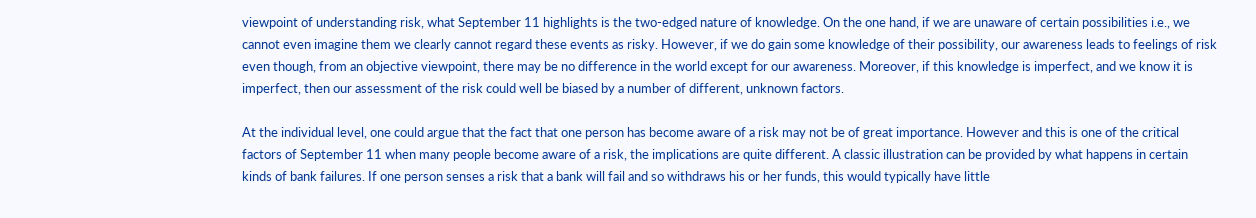viewpoint of understanding risk, what September 11 highlights is the two-edged nature of knowledge. On the one hand, if we are unaware of certain possibilities i.e., we cannot even imagine them we clearly cannot regard these events as risky. However, if we do gain some knowledge of their possibility, our awareness leads to feelings of risk even though, from an objective viewpoint, there may be no difference in the world except for our awareness. Moreover, if this knowledge is imperfect, and we know it is imperfect, then our assessment of the risk could well be biased by a number of different, unknown factors.

At the individual level, one could argue that the fact that one person has become aware of a risk may not be of great importance. However and this is one of the critical factors of September 11 when many people become aware of a risk, the implications are quite different. A classic illustration can be provided by what happens in certain kinds of bank failures. If one person senses a risk that a bank will fail and so withdraws his or her funds, this would typically have little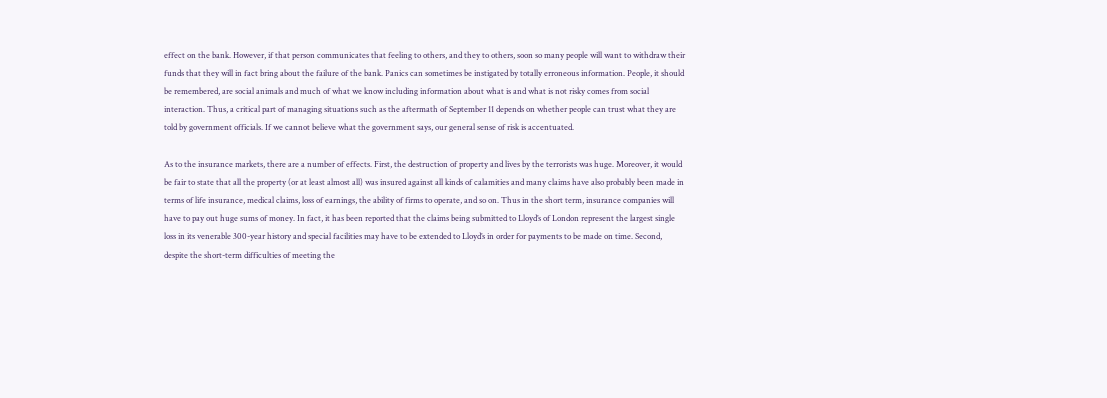effect on the bank. However, if that person communicates that feeling to others, and they to others, soon so many people will want to withdraw their funds that they will in fact bring about the failure of the bank. Panics can sometimes be instigated by totally erroneous information. People, it should be remembered, are social animals and much of what we know including information about what is and what is not risky comes from social interaction. Thus, a critical part of managing situations such as the aftermath of September 11 depends on whether people can trust what they are told by government officials. If we cannot believe what the government says, our general sense of risk is accentuated.

As to the insurance markets, there are a number of effects. First, the destruction of property and lives by the terrorists was huge. Moreover, it would be fair to state that all the property (or at least almost all) was insured against all kinds of calamities and many claims have also probably been made in terms of life insurance, medical claims, loss of earnings, the ability of firms to operate, and so on. Thus in the short term, insurance companies will have to pay out huge sums of money. In fact, it has been reported that the claims being submitted to Lloyd’s of London represent the largest single loss in its venerable 300-year history and special facilities may have to be extended to Lloyd’s in order for payments to be made on time. Second, despite the short-term difficulties of meeting the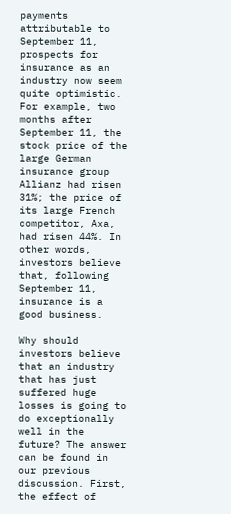payments attributable to September 11, prospects for insurance as an industry now seem quite optimistic. For example, two months after September 11, the stock price of the large German insurance group Allianz had risen 31%; the price of its large French competitor, Axa, had risen 44%. In other words, investors believe that, following September 11, insurance is a good business.

Why should investors believe that an industry that has just suffered huge losses is going to do exceptionally well in the future? The answer can be found in our previous discussion. First, the effect of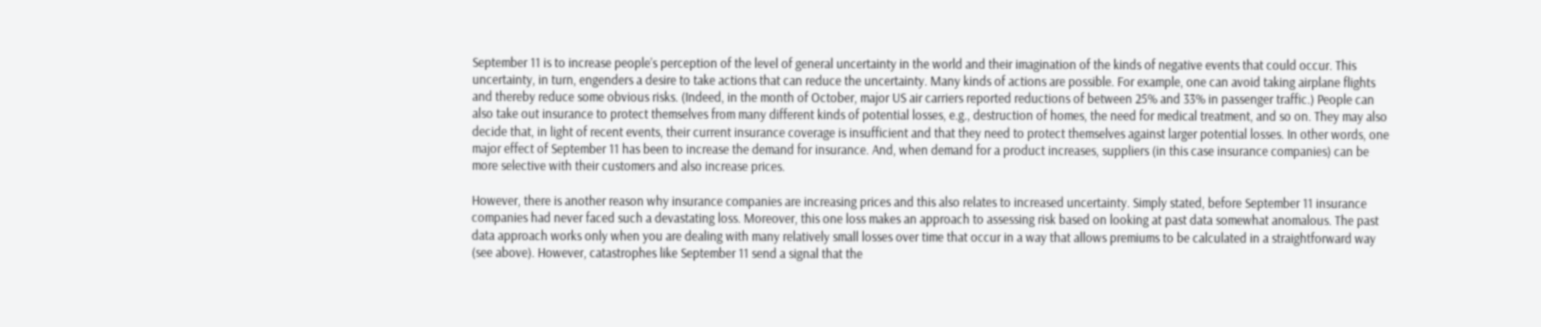September 11 is to increase people’s perception of the level of general uncertainty in the world and their imagination of the kinds of negative events that could occur. This uncertainty, in turn, engenders a desire to take actions that can reduce the uncertainty. Many kinds of actions are possible. For example, one can avoid taking airplane flights and thereby reduce some obvious risks. (Indeed, in the month of October, major US air carriers reported reductions of between 25% and 33% in passenger traffic.) People can also take out insurance to protect themselves from many different kinds of potential losses, e.g., destruction of homes, the need for medical treatment, and so on. They may also decide that, in light of recent events, their current insurance coverage is insufficient and that they need to protect themselves against larger potential losses. In other words, one major effect of September 11 has been to increase the demand for insurance. And, when demand for a product increases, suppliers (in this case insurance companies) can be more selective with their customers and also increase prices.

However, there is another reason why insurance companies are increasing prices and this also relates to increased uncertainty. Simply stated, before September 11 insurance companies had never faced such a devastating loss. Moreover, this one loss makes an approach to assessing risk based on looking at past data somewhat anomalous. The past data approach works only when you are dealing with many relatively small losses over time that occur in a way that allows premiums to be calculated in a straightforward way (see above). However, catastrophes like September 11 send a signal that the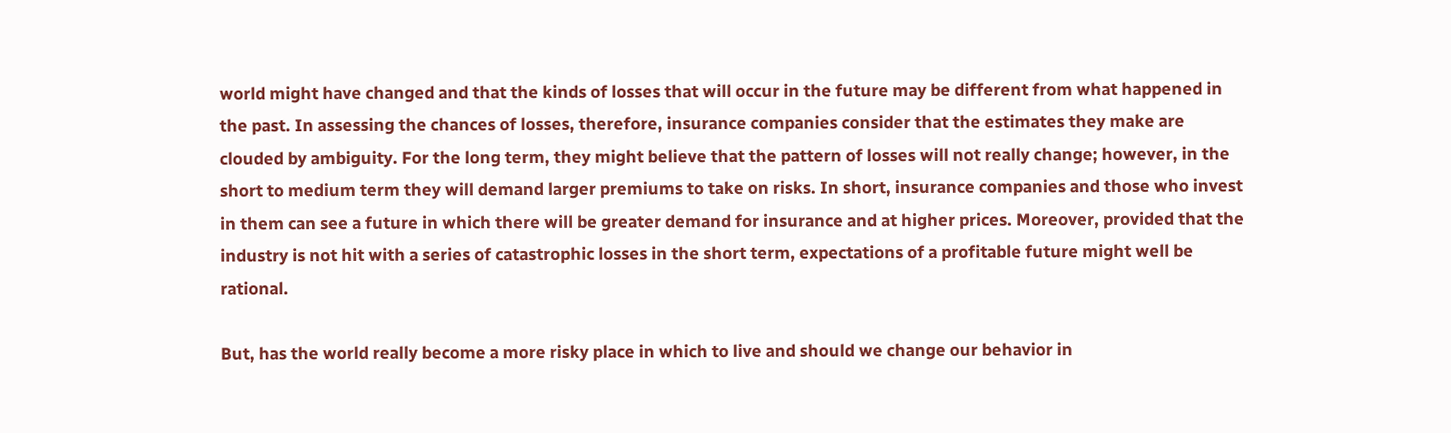world might have changed and that the kinds of losses that will occur in the future may be different from what happened in the past. In assessing the chances of losses, therefore, insurance companies consider that the estimates they make are clouded by ambiguity. For the long term, they might believe that the pattern of losses will not really change; however, in the short to medium term they will demand larger premiums to take on risks. In short, insurance companies and those who invest in them can see a future in which there will be greater demand for insurance and at higher prices. Moreover, provided that the industry is not hit with a series of catastrophic losses in the short term, expectations of a profitable future might well be rational.

But, has the world really become a more risky place in which to live and should we change our behavior in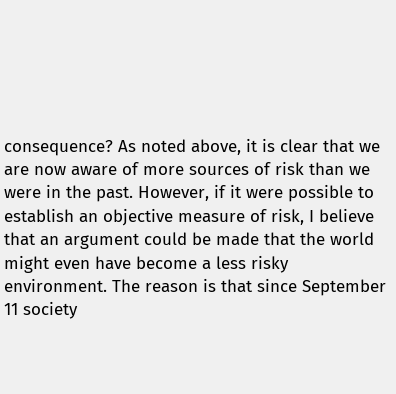consequence? As noted above, it is clear that we are now aware of more sources of risk than we were in the past. However, if it were possible to establish an objective measure of risk, I believe that an argument could be made that the world might even have become a less risky environment. The reason is that since September 11 society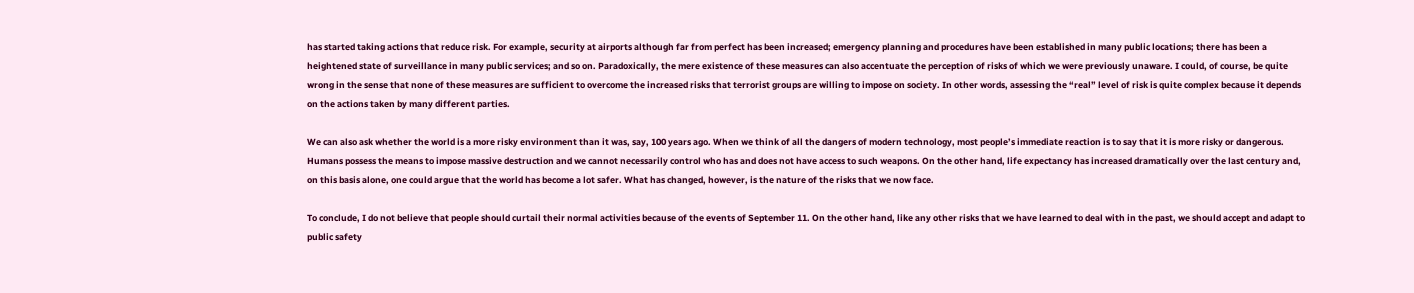has started taking actions that reduce risk. For example, security at airports although far from perfect has been increased; emergency planning and procedures have been established in many public locations; there has been a heightened state of surveillance in many public services; and so on. Paradoxically, the mere existence of these measures can also accentuate the perception of risks of which we were previously unaware. I could, of course, be quite wrong in the sense that none of these measures are sufficient to overcome the increased risks that terrorist groups are willing to impose on society. In other words, assessing the “real” level of risk is quite complex because it depends on the actions taken by many different parties.

We can also ask whether the world is a more risky environment than it was, say, 100 years ago. When we think of all the dangers of modern technology, most people’s immediate reaction is to say that it is more risky or dangerous. Humans possess the means to impose massive destruction and we cannot necessarily control who has and does not have access to such weapons. On the other hand, life expectancy has increased dramatically over the last century and, on this basis alone, one could argue that the world has become a lot safer. What has changed, however, is the nature of the risks that we now face.

To conclude, I do not believe that people should curtail their normal activities because of the events of September 11. On the other hand, like any other risks that we have learned to deal with in the past, we should accept and adapt to public safety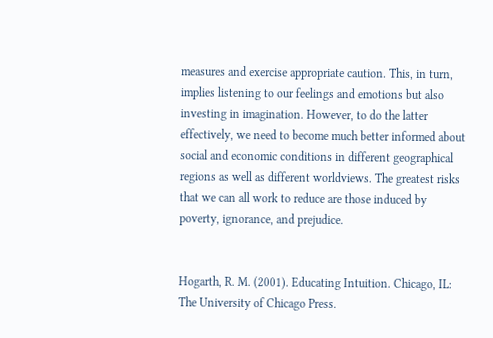measures and exercise appropriate caution. This, in turn, implies listening to our feelings and emotions but also investing in imagination. However, to do the latter effectively, we need to become much better informed about social and economic conditions in different geographical regions as well as different worldviews. The greatest risks that we can all work to reduce are those induced by poverty, ignorance, and prejudice.


Hogarth, R. M. (2001). Educating Intuition. Chicago, IL: The University of Chicago Press.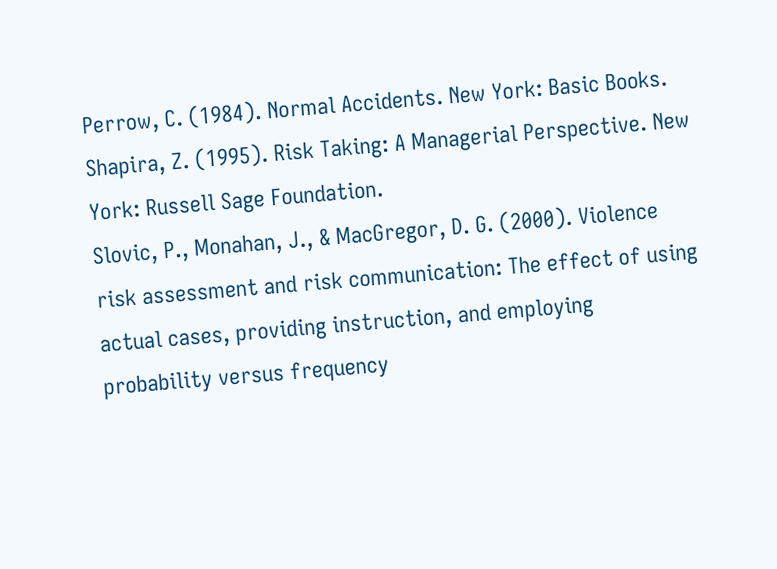Perrow, C. (1984). Normal Accidents. New York: Basic Books.
Shapira, Z. (1995). Risk Taking: A Managerial Perspective. New York: Russell Sage Foundation.
Slovic, P., Monahan, J., & MacGregor, D. G. (2000). Violence risk assessment and risk communication: The effect of using actual cases, providing instruction, and employing probability versus frequency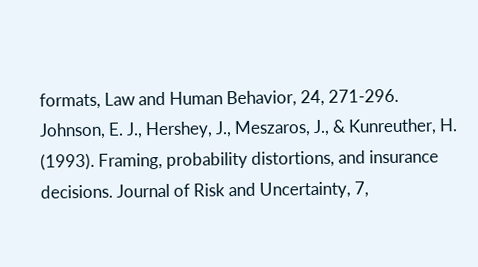formats, Law and Human Behavior, 24, 271-296.
Johnson, E. J., Hershey, J., Meszaros, J., & Kunreuther, H. (1993). Framing, probability distortions, and insurance decisions. Journal of Risk and Uncertainty, 7,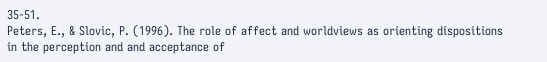35-51.
Peters, E., & Slovic, P. (1996). The role of affect and worldviews as orienting dispositions in the perception and and acceptance of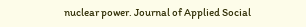nuclear power. Journal of Applied Social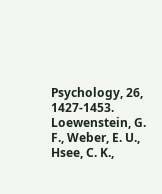Psychology, 26, 1427-1453.
Loewenstein, G. F., Weber, E. U., Hsee, C. K.,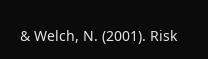& Welch, N. (2001). Risk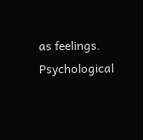as feelings. Psychological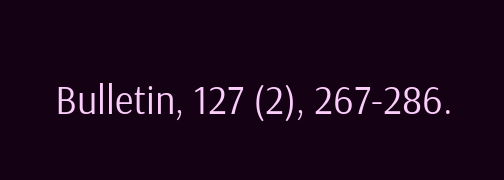Bulletin, 127 (2), 267-286.